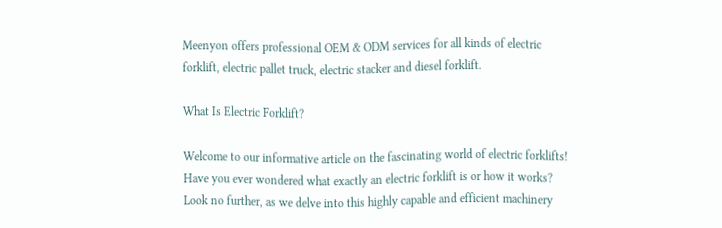Meenyon offers professional OEM & ODM services for all kinds of electric forklift, electric pallet truck, electric stacker and diesel forklift.

What Is Electric Forklift?

Welcome to our informative article on the fascinating world of electric forklifts! Have you ever wondered what exactly an electric forklift is or how it works? Look no further, as we delve into this highly capable and efficient machinery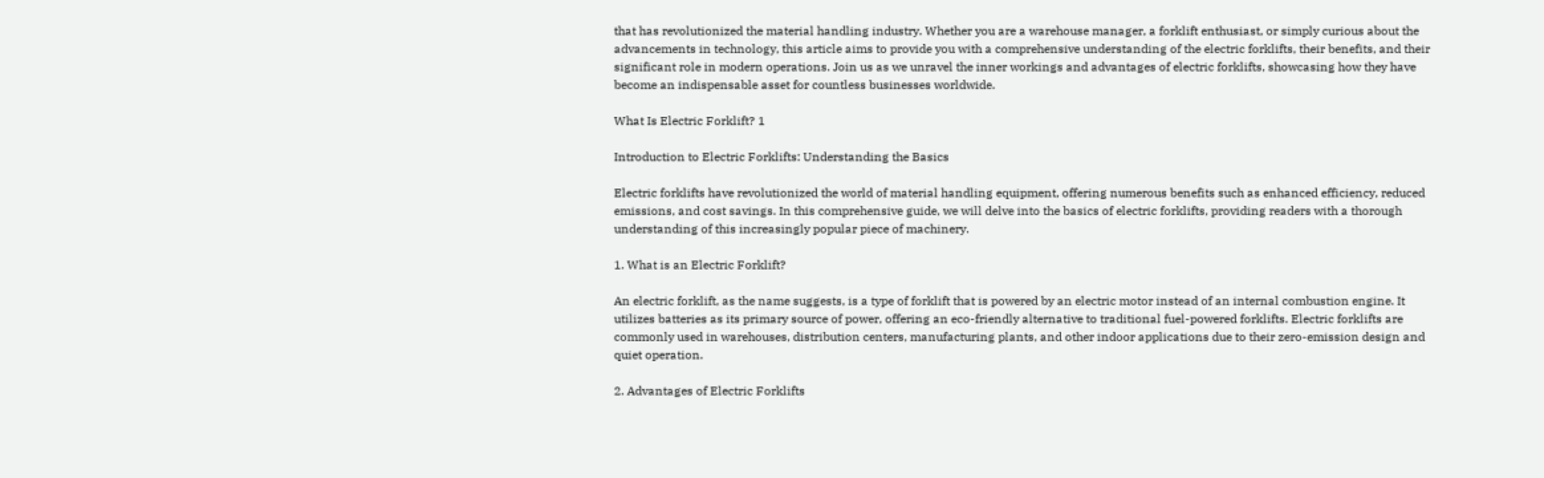that has revolutionized the material handling industry. Whether you are a warehouse manager, a forklift enthusiast, or simply curious about the advancements in technology, this article aims to provide you with a comprehensive understanding of the electric forklifts, their benefits, and their significant role in modern operations. Join us as we unravel the inner workings and advantages of electric forklifts, showcasing how they have become an indispensable asset for countless businesses worldwide.

What Is Electric Forklift? 1

Introduction to Electric Forklifts: Understanding the Basics

Electric forklifts have revolutionized the world of material handling equipment, offering numerous benefits such as enhanced efficiency, reduced emissions, and cost savings. In this comprehensive guide, we will delve into the basics of electric forklifts, providing readers with a thorough understanding of this increasingly popular piece of machinery.

1. What is an Electric Forklift?

An electric forklift, as the name suggests, is a type of forklift that is powered by an electric motor instead of an internal combustion engine. It utilizes batteries as its primary source of power, offering an eco-friendly alternative to traditional fuel-powered forklifts. Electric forklifts are commonly used in warehouses, distribution centers, manufacturing plants, and other indoor applications due to their zero-emission design and quiet operation.

2. Advantages of Electric Forklifts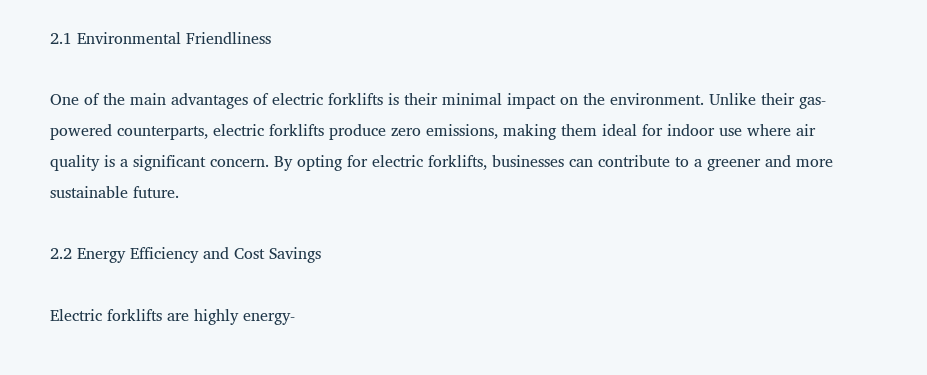2.1 Environmental Friendliness

One of the main advantages of electric forklifts is their minimal impact on the environment. Unlike their gas-powered counterparts, electric forklifts produce zero emissions, making them ideal for indoor use where air quality is a significant concern. By opting for electric forklifts, businesses can contribute to a greener and more sustainable future.

2.2 Energy Efficiency and Cost Savings

Electric forklifts are highly energy-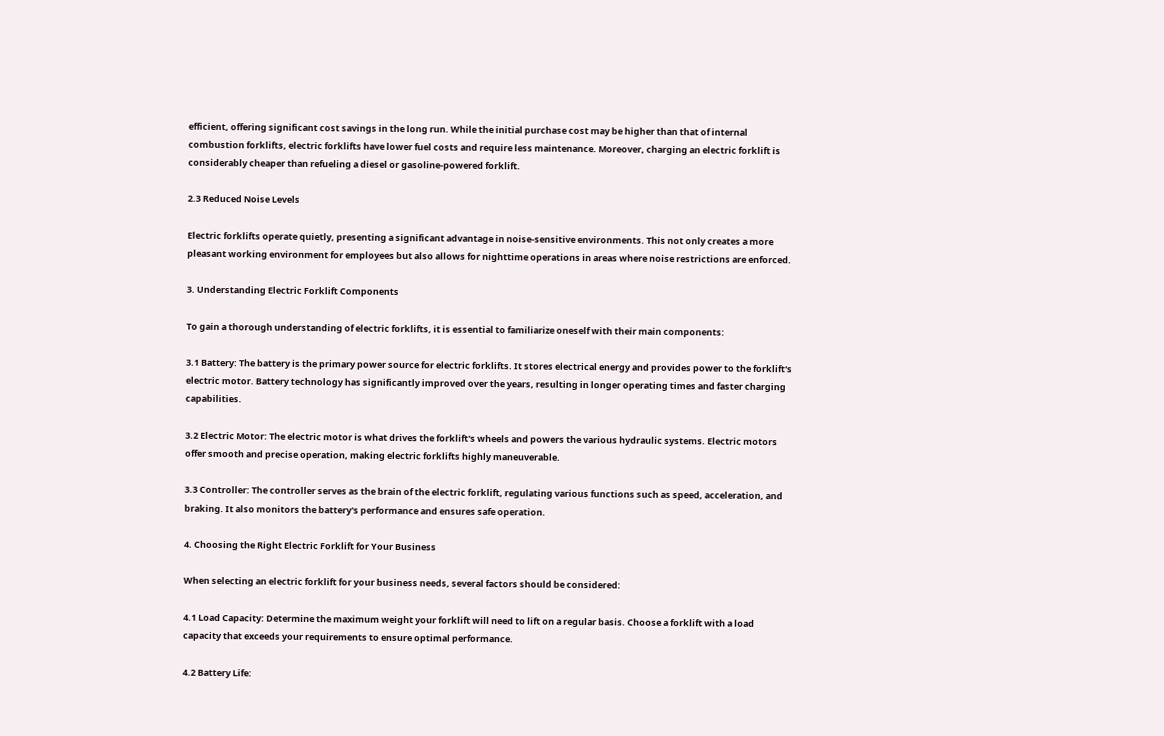efficient, offering significant cost savings in the long run. While the initial purchase cost may be higher than that of internal combustion forklifts, electric forklifts have lower fuel costs and require less maintenance. Moreover, charging an electric forklift is considerably cheaper than refueling a diesel or gasoline-powered forklift.

2.3 Reduced Noise Levels

Electric forklifts operate quietly, presenting a significant advantage in noise-sensitive environments. This not only creates a more pleasant working environment for employees but also allows for nighttime operations in areas where noise restrictions are enforced.

3. Understanding Electric Forklift Components

To gain a thorough understanding of electric forklifts, it is essential to familiarize oneself with their main components:

3.1 Battery: The battery is the primary power source for electric forklifts. It stores electrical energy and provides power to the forklift's electric motor. Battery technology has significantly improved over the years, resulting in longer operating times and faster charging capabilities.

3.2 Electric Motor: The electric motor is what drives the forklift's wheels and powers the various hydraulic systems. Electric motors offer smooth and precise operation, making electric forklifts highly maneuverable.

3.3 Controller: The controller serves as the brain of the electric forklift, regulating various functions such as speed, acceleration, and braking. It also monitors the battery's performance and ensures safe operation.

4. Choosing the Right Electric Forklift for Your Business

When selecting an electric forklift for your business needs, several factors should be considered:

4.1 Load Capacity: Determine the maximum weight your forklift will need to lift on a regular basis. Choose a forklift with a load capacity that exceeds your requirements to ensure optimal performance.

4.2 Battery Life: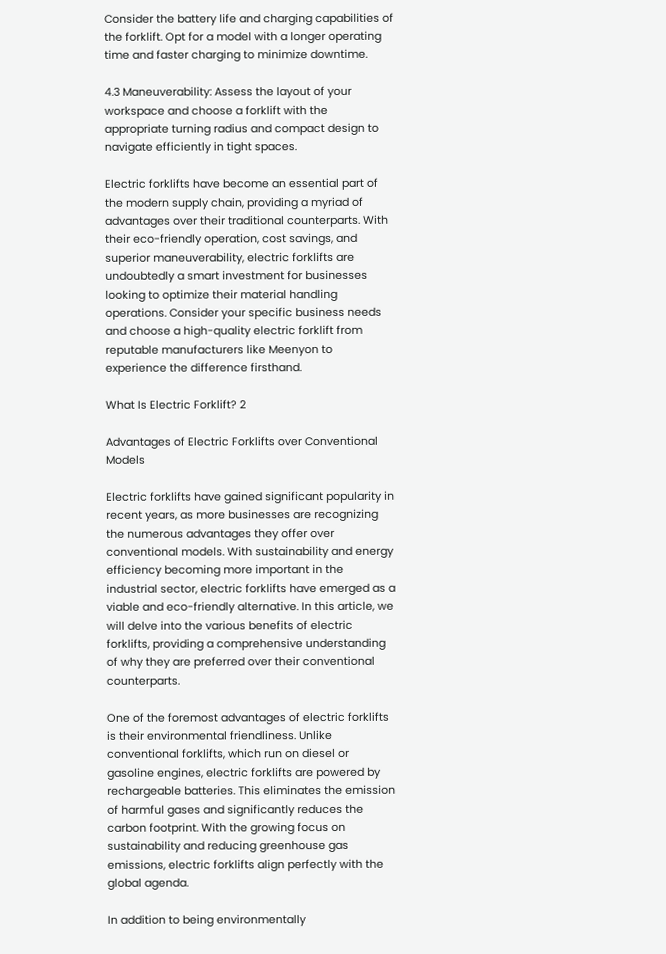Consider the battery life and charging capabilities of the forklift. Opt for a model with a longer operating time and faster charging to minimize downtime.

4.3 Maneuverability: Assess the layout of your workspace and choose a forklift with the appropriate turning radius and compact design to navigate efficiently in tight spaces.

Electric forklifts have become an essential part of the modern supply chain, providing a myriad of advantages over their traditional counterparts. With their eco-friendly operation, cost savings, and superior maneuverability, electric forklifts are undoubtedly a smart investment for businesses looking to optimize their material handling operations. Consider your specific business needs and choose a high-quality electric forklift from reputable manufacturers like Meenyon to experience the difference firsthand.

What Is Electric Forklift? 2

Advantages of Electric Forklifts over Conventional Models

Electric forklifts have gained significant popularity in recent years, as more businesses are recognizing the numerous advantages they offer over conventional models. With sustainability and energy efficiency becoming more important in the industrial sector, electric forklifts have emerged as a viable and eco-friendly alternative. In this article, we will delve into the various benefits of electric forklifts, providing a comprehensive understanding of why they are preferred over their conventional counterparts.

One of the foremost advantages of electric forklifts is their environmental friendliness. Unlike conventional forklifts, which run on diesel or gasoline engines, electric forklifts are powered by rechargeable batteries. This eliminates the emission of harmful gases and significantly reduces the carbon footprint. With the growing focus on sustainability and reducing greenhouse gas emissions, electric forklifts align perfectly with the global agenda.

In addition to being environmentally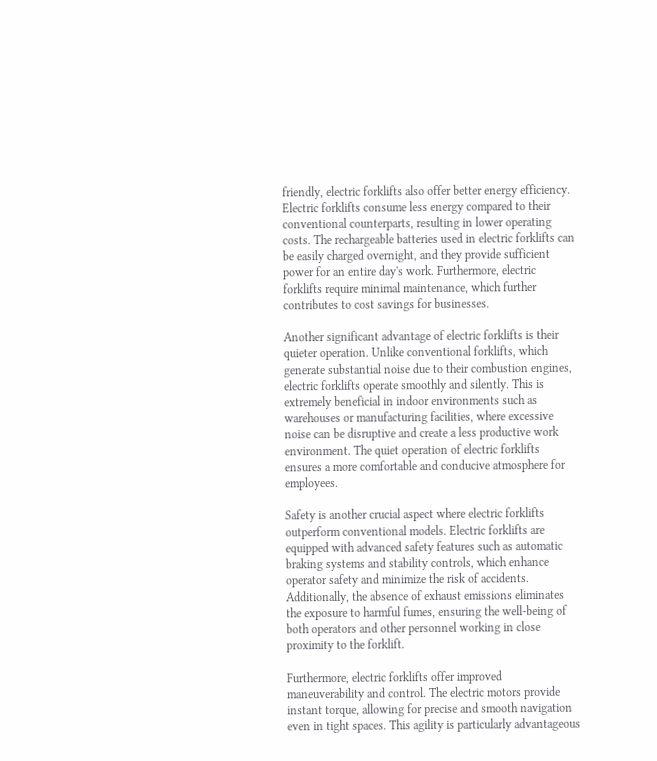friendly, electric forklifts also offer better energy efficiency. Electric forklifts consume less energy compared to their conventional counterparts, resulting in lower operating costs. The rechargeable batteries used in electric forklifts can be easily charged overnight, and they provide sufficient power for an entire day's work. Furthermore, electric forklifts require minimal maintenance, which further contributes to cost savings for businesses.

Another significant advantage of electric forklifts is their quieter operation. Unlike conventional forklifts, which generate substantial noise due to their combustion engines, electric forklifts operate smoothly and silently. This is extremely beneficial in indoor environments such as warehouses or manufacturing facilities, where excessive noise can be disruptive and create a less productive work environment. The quiet operation of electric forklifts ensures a more comfortable and conducive atmosphere for employees.

Safety is another crucial aspect where electric forklifts outperform conventional models. Electric forklifts are equipped with advanced safety features such as automatic braking systems and stability controls, which enhance operator safety and minimize the risk of accidents. Additionally, the absence of exhaust emissions eliminates the exposure to harmful fumes, ensuring the well-being of both operators and other personnel working in close proximity to the forklift.

Furthermore, electric forklifts offer improved maneuverability and control. The electric motors provide instant torque, allowing for precise and smooth navigation even in tight spaces. This agility is particularly advantageous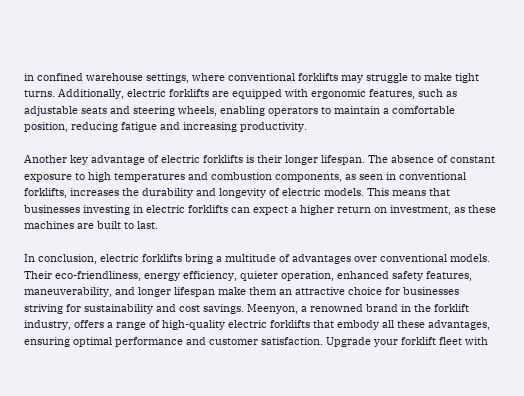in confined warehouse settings, where conventional forklifts may struggle to make tight turns. Additionally, electric forklifts are equipped with ergonomic features, such as adjustable seats and steering wheels, enabling operators to maintain a comfortable position, reducing fatigue and increasing productivity.

Another key advantage of electric forklifts is their longer lifespan. The absence of constant exposure to high temperatures and combustion components, as seen in conventional forklifts, increases the durability and longevity of electric models. This means that businesses investing in electric forklifts can expect a higher return on investment, as these machines are built to last.

In conclusion, electric forklifts bring a multitude of advantages over conventional models. Their eco-friendliness, energy efficiency, quieter operation, enhanced safety features, maneuverability, and longer lifespan make them an attractive choice for businesses striving for sustainability and cost savings. Meenyon, a renowned brand in the forklift industry, offers a range of high-quality electric forklifts that embody all these advantages, ensuring optimal performance and customer satisfaction. Upgrade your forklift fleet with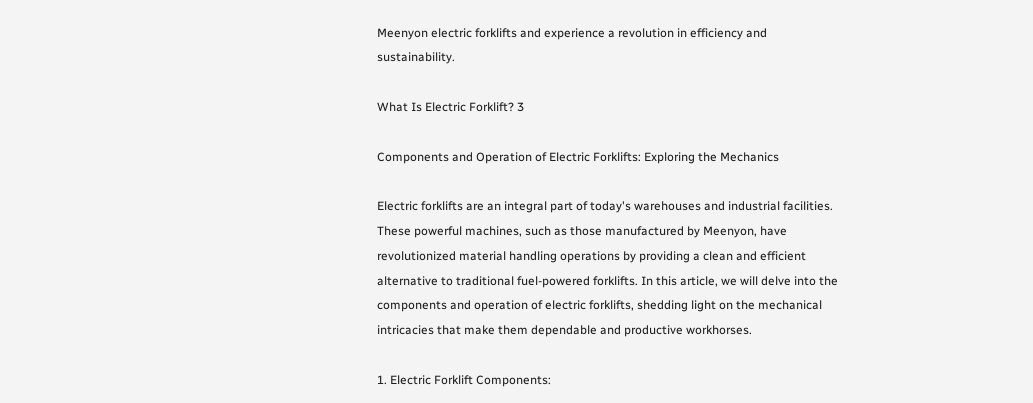Meenyon electric forklifts and experience a revolution in efficiency and sustainability.

What Is Electric Forklift? 3

Components and Operation of Electric Forklifts: Exploring the Mechanics

Electric forklifts are an integral part of today's warehouses and industrial facilities. These powerful machines, such as those manufactured by Meenyon, have revolutionized material handling operations by providing a clean and efficient alternative to traditional fuel-powered forklifts. In this article, we will delve into the components and operation of electric forklifts, shedding light on the mechanical intricacies that make them dependable and productive workhorses.

1. Electric Forklift Components: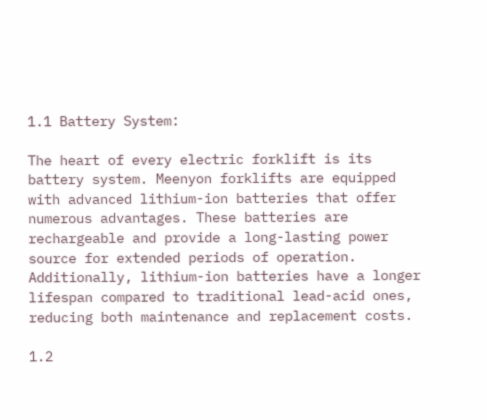1.1 Battery System:

The heart of every electric forklift is its battery system. Meenyon forklifts are equipped with advanced lithium-ion batteries that offer numerous advantages. These batteries are rechargeable and provide a long-lasting power source for extended periods of operation. Additionally, lithium-ion batteries have a longer lifespan compared to traditional lead-acid ones, reducing both maintenance and replacement costs.

1.2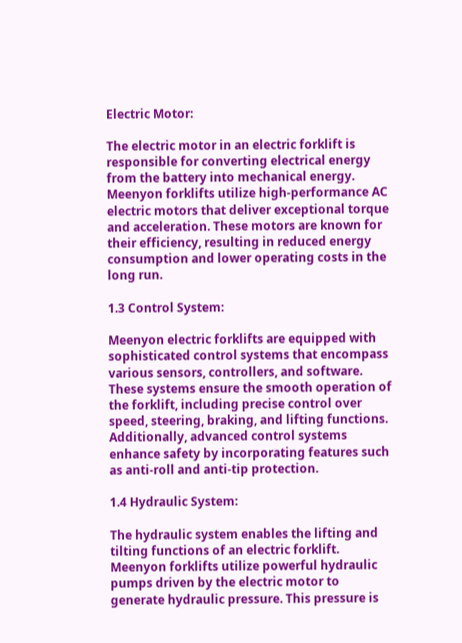Electric Motor:

The electric motor in an electric forklift is responsible for converting electrical energy from the battery into mechanical energy. Meenyon forklifts utilize high-performance AC electric motors that deliver exceptional torque and acceleration. These motors are known for their efficiency, resulting in reduced energy consumption and lower operating costs in the long run.

1.3 Control System:

Meenyon electric forklifts are equipped with sophisticated control systems that encompass various sensors, controllers, and software. These systems ensure the smooth operation of the forklift, including precise control over speed, steering, braking, and lifting functions. Additionally, advanced control systems enhance safety by incorporating features such as anti-roll and anti-tip protection.

1.4 Hydraulic System:

The hydraulic system enables the lifting and tilting functions of an electric forklift. Meenyon forklifts utilize powerful hydraulic pumps driven by the electric motor to generate hydraulic pressure. This pressure is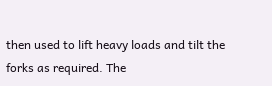then used to lift heavy loads and tilt the forks as required. The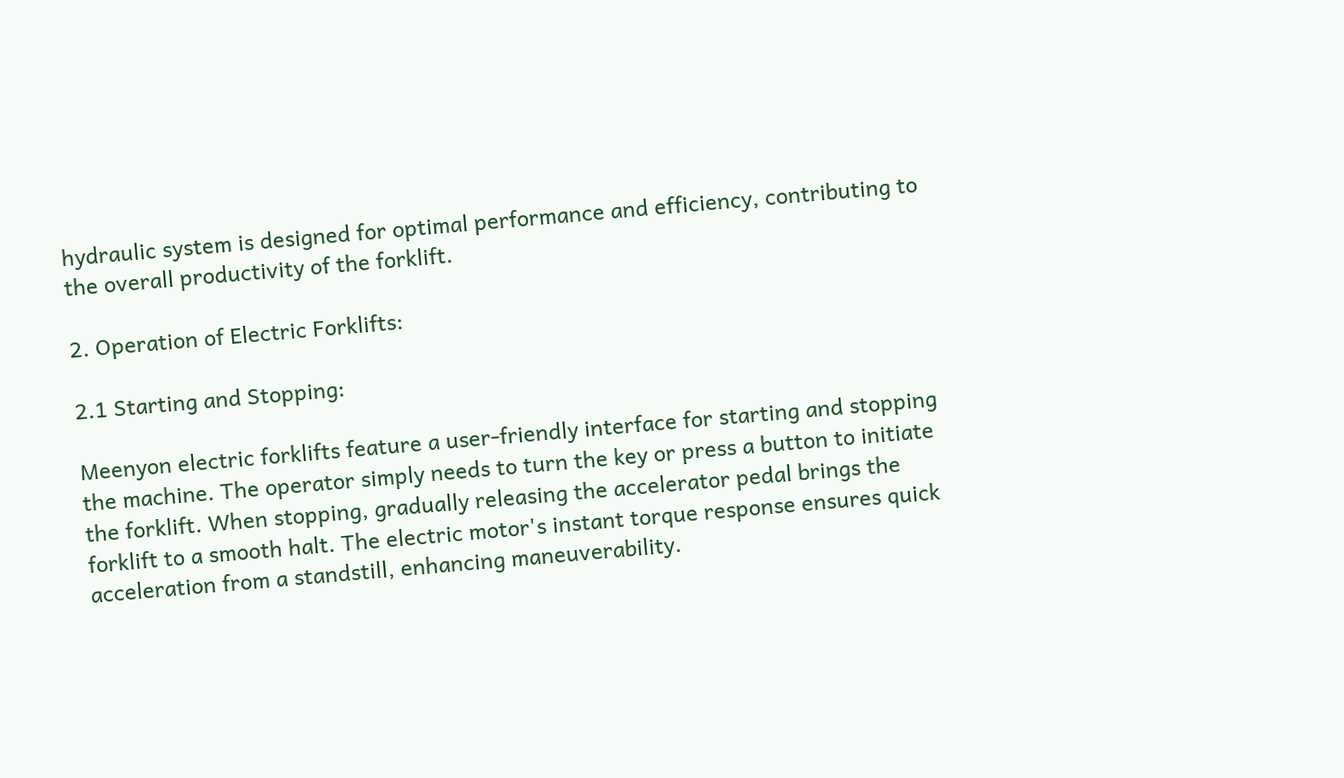hydraulic system is designed for optimal performance and efficiency, contributing to the overall productivity of the forklift.

2. Operation of Electric Forklifts:

2.1 Starting and Stopping:

Meenyon electric forklifts feature a user-friendly interface for starting and stopping the machine. The operator simply needs to turn the key or press a button to initiate the forklift. When stopping, gradually releasing the accelerator pedal brings the forklift to a smooth halt. The electric motor's instant torque response ensures quick acceleration from a standstill, enhancing maneuverability.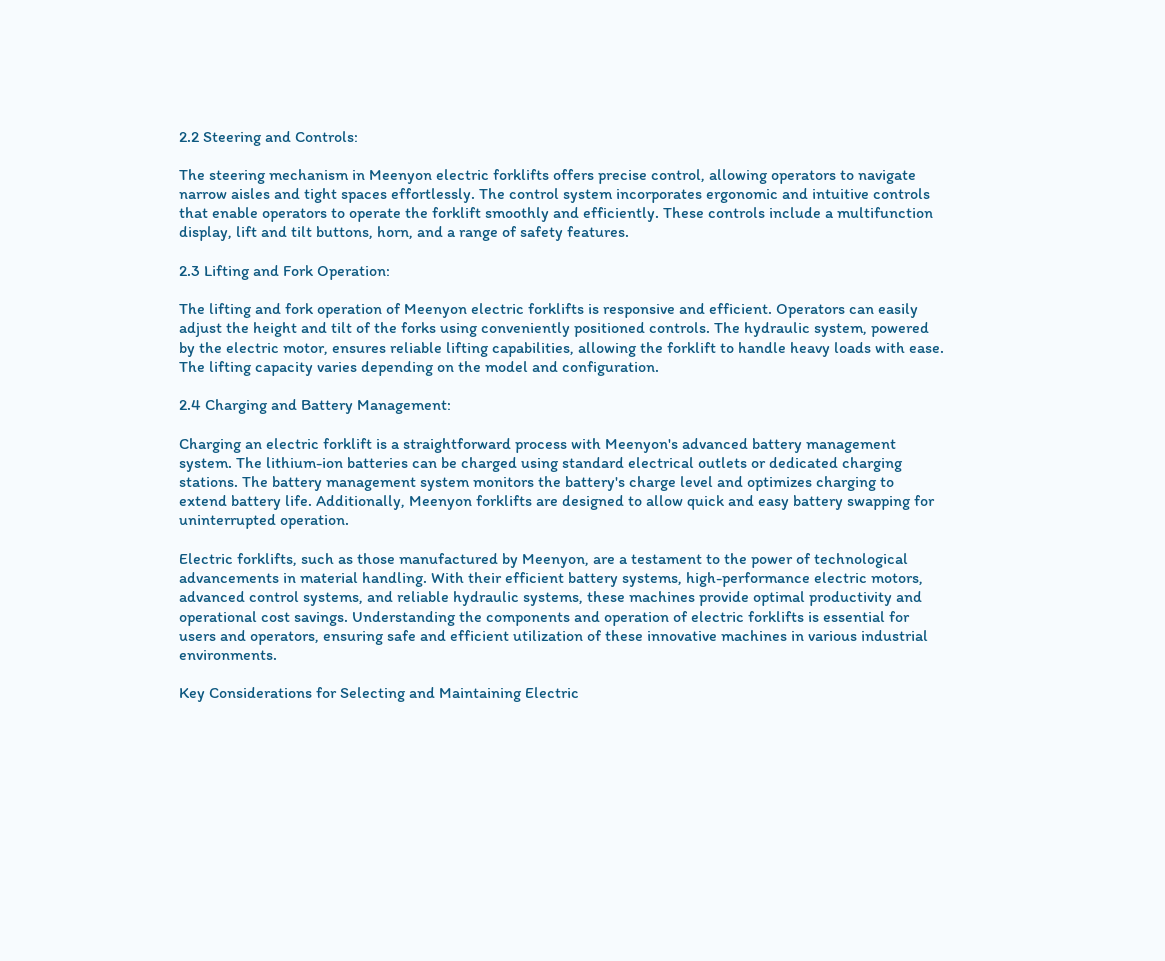2.2 Steering and Controls:

The steering mechanism in Meenyon electric forklifts offers precise control, allowing operators to navigate narrow aisles and tight spaces effortlessly. The control system incorporates ergonomic and intuitive controls that enable operators to operate the forklift smoothly and efficiently. These controls include a multifunction display, lift and tilt buttons, horn, and a range of safety features.

2.3 Lifting and Fork Operation:

The lifting and fork operation of Meenyon electric forklifts is responsive and efficient. Operators can easily adjust the height and tilt of the forks using conveniently positioned controls. The hydraulic system, powered by the electric motor, ensures reliable lifting capabilities, allowing the forklift to handle heavy loads with ease. The lifting capacity varies depending on the model and configuration.

2.4 Charging and Battery Management:

Charging an electric forklift is a straightforward process with Meenyon's advanced battery management system. The lithium-ion batteries can be charged using standard electrical outlets or dedicated charging stations. The battery management system monitors the battery's charge level and optimizes charging to extend battery life. Additionally, Meenyon forklifts are designed to allow quick and easy battery swapping for uninterrupted operation.

Electric forklifts, such as those manufactured by Meenyon, are a testament to the power of technological advancements in material handling. With their efficient battery systems, high-performance electric motors, advanced control systems, and reliable hydraulic systems, these machines provide optimal productivity and operational cost savings. Understanding the components and operation of electric forklifts is essential for users and operators, ensuring safe and efficient utilization of these innovative machines in various industrial environments.

Key Considerations for Selecting and Maintaining Electric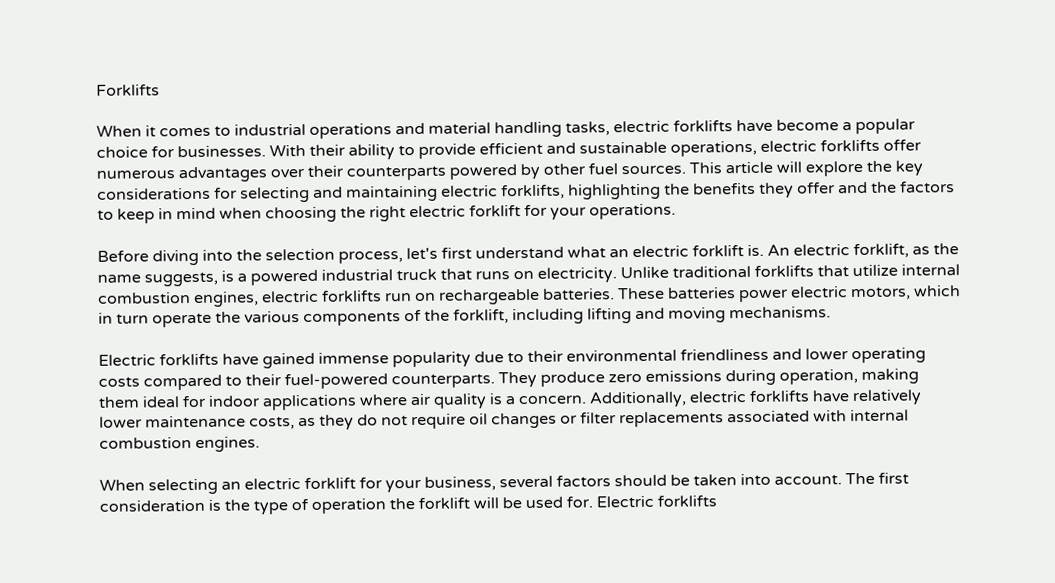Forklifts

When it comes to industrial operations and material handling tasks, electric forklifts have become a popular choice for businesses. With their ability to provide efficient and sustainable operations, electric forklifts offer numerous advantages over their counterparts powered by other fuel sources. This article will explore the key considerations for selecting and maintaining electric forklifts, highlighting the benefits they offer and the factors to keep in mind when choosing the right electric forklift for your operations.

Before diving into the selection process, let's first understand what an electric forklift is. An electric forklift, as the name suggests, is a powered industrial truck that runs on electricity. Unlike traditional forklifts that utilize internal combustion engines, electric forklifts run on rechargeable batteries. These batteries power electric motors, which in turn operate the various components of the forklift, including lifting and moving mechanisms.

Electric forklifts have gained immense popularity due to their environmental friendliness and lower operating costs compared to their fuel-powered counterparts. They produce zero emissions during operation, making them ideal for indoor applications where air quality is a concern. Additionally, electric forklifts have relatively lower maintenance costs, as they do not require oil changes or filter replacements associated with internal combustion engines.

When selecting an electric forklift for your business, several factors should be taken into account. The first consideration is the type of operation the forklift will be used for. Electric forklifts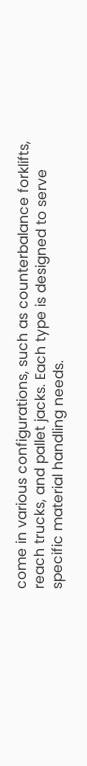come in various configurations, such as counterbalance forklifts, reach trucks, and pallet jacks. Each type is designed to serve specific material handling needs.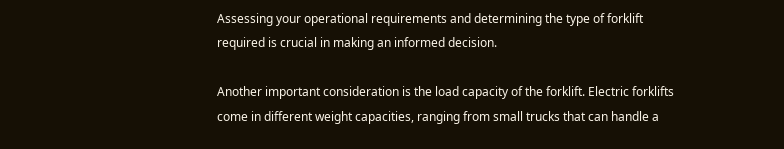Assessing your operational requirements and determining the type of forklift required is crucial in making an informed decision.

Another important consideration is the load capacity of the forklift. Electric forklifts come in different weight capacities, ranging from small trucks that can handle a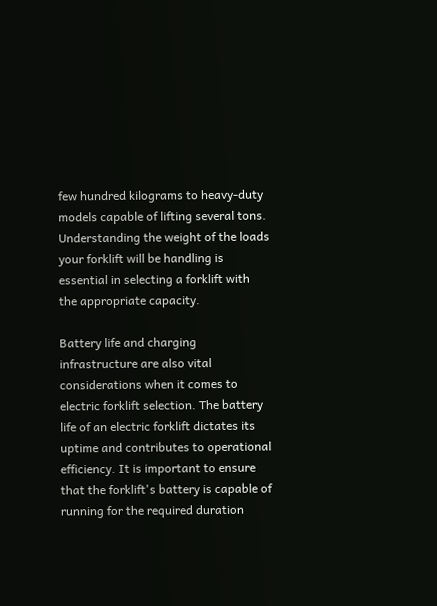few hundred kilograms to heavy-duty models capable of lifting several tons. Understanding the weight of the loads your forklift will be handling is essential in selecting a forklift with the appropriate capacity.

Battery life and charging infrastructure are also vital considerations when it comes to electric forklift selection. The battery life of an electric forklift dictates its uptime and contributes to operational efficiency. It is important to ensure that the forklift's battery is capable of running for the required duration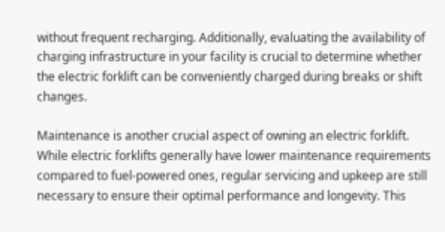without frequent recharging. Additionally, evaluating the availability of charging infrastructure in your facility is crucial to determine whether the electric forklift can be conveniently charged during breaks or shift changes.

Maintenance is another crucial aspect of owning an electric forklift. While electric forklifts generally have lower maintenance requirements compared to fuel-powered ones, regular servicing and upkeep are still necessary to ensure their optimal performance and longevity. This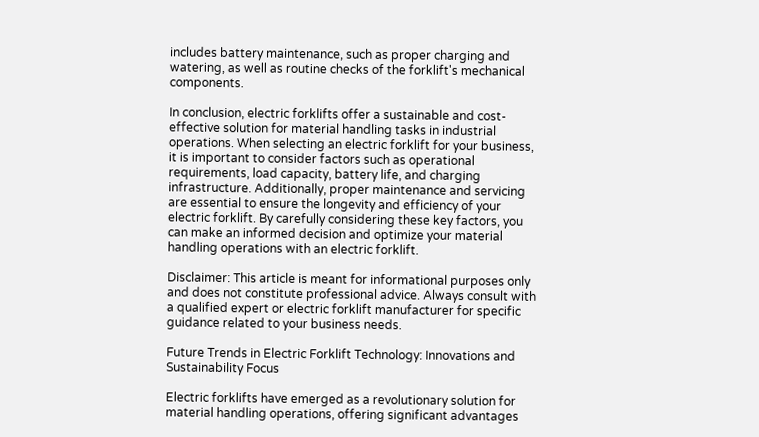includes battery maintenance, such as proper charging and watering, as well as routine checks of the forklift's mechanical components.

In conclusion, electric forklifts offer a sustainable and cost-effective solution for material handling tasks in industrial operations. When selecting an electric forklift for your business, it is important to consider factors such as operational requirements, load capacity, battery life, and charging infrastructure. Additionally, proper maintenance and servicing are essential to ensure the longevity and efficiency of your electric forklift. By carefully considering these key factors, you can make an informed decision and optimize your material handling operations with an electric forklift.

Disclaimer: This article is meant for informational purposes only and does not constitute professional advice. Always consult with a qualified expert or electric forklift manufacturer for specific guidance related to your business needs.

Future Trends in Electric Forklift Technology: Innovations and Sustainability Focus

Electric forklifts have emerged as a revolutionary solution for material handling operations, offering significant advantages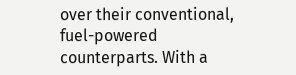over their conventional, fuel-powered counterparts. With a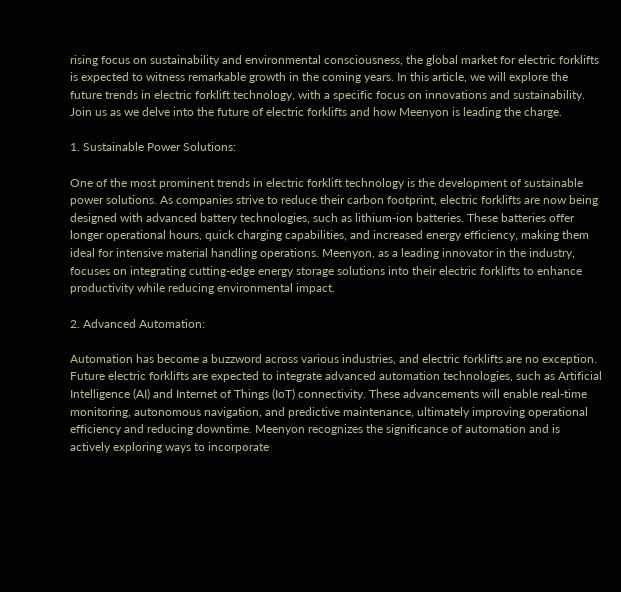rising focus on sustainability and environmental consciousness, the global market for electric forklifts is expected to witness remarkable growth in the coming years. In this article, we will explore the future trends in electric forklift technology, with a specific focus on innovations and sustainability. Join us as we delve into the future of electric forklifts and how Meenyon is leading the charge.

1. Sustainable Power Solutions:

One of the most prominent trends in electric forklift technology is the development of sustainable power solutions. As companies strive to reduce their carbon footprint, electric forklifts are now being designed with advanced battery technologies, such as lithium-ion batteries. These batteries offer longer operational hours, quick charging capabilities, and increased energy efficiency, making them ideal for intensive material handling operations. Meenyon, as a leading innovator in the industry, focuses on integrating cutting-edge energy storage solutions into their electric forklifts to enhance productivity while reducing environmental impact.

2. Advanced Automation:

Automation has become a buzzword across various industries, and electric forklifts are no exception. Future electric forklifts are expected to integrate advanced automation technologies, such as Artificial Intelligence (AI) and Internet of Things (IoT) connectivity. These advancements will enable real-time monitoring, autonomous navigation, and predictive maintenance, ultimately improving operational efficiency and reducing downtime. Meenyon recognizes the significance of automation and is actively exploring ways to incorporate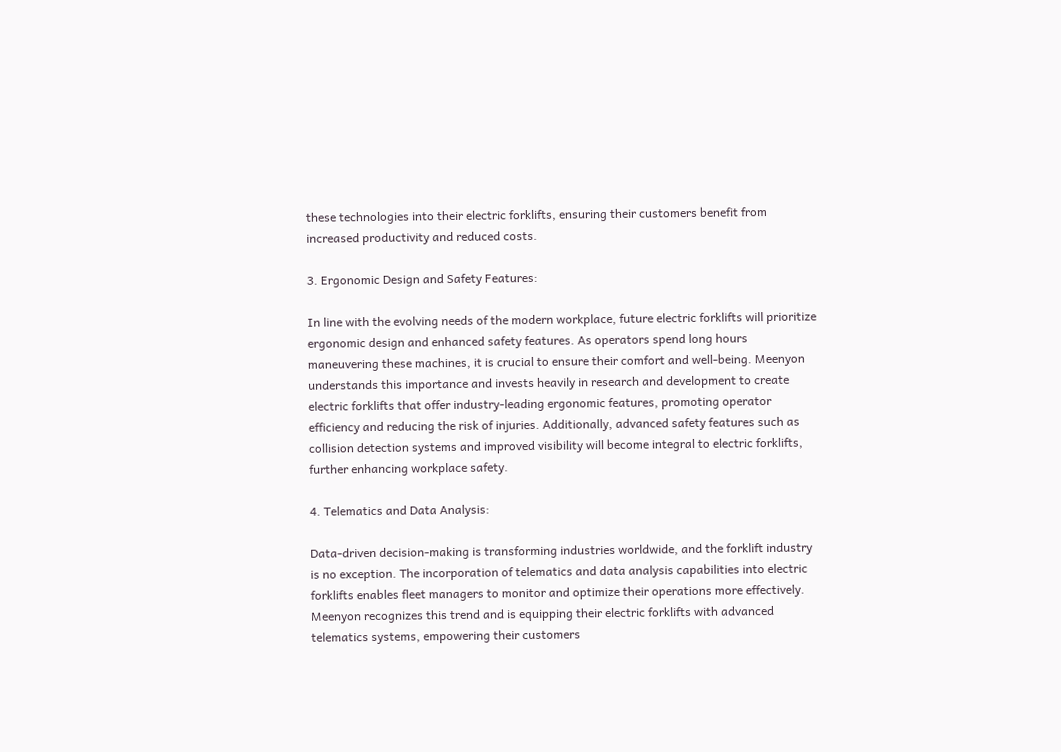these technologies into their electric forklifts, ensuring their customers benefit from increased productivity and reduced costs.

3. Ergonomic Design and Safety Features:

In line with the evolving needs of the modern workplace, future electric forklifts will prioritize ergonomic design and enhanced safety features. As operators spend long hours maneuvering these machines, it is crucial to ensure their comfort and well-being. Meenyon understands this importance and invests heavily in research and development to create electric forklifts that offer industry-leading ergonomic features, promoting operator efficiency and reducing the risk of injuries. Additionally, advanced safety features such as collision detection systems and improved visibility will become integral to electric forklifts, further enhancing workplace safety.

4. Telematics and Data Analysis:

Data-driven decision-making is transforming industries worldwide, and the forklift industry is no exception. The incorporation of telematics and data analysis capabilities into electric forklifts enables fleet managers to monitor and optimize their operations more effectively. Meenyon recognizes this trend and is equipping their electric forklifts with advanced telematics systems, empowering their customers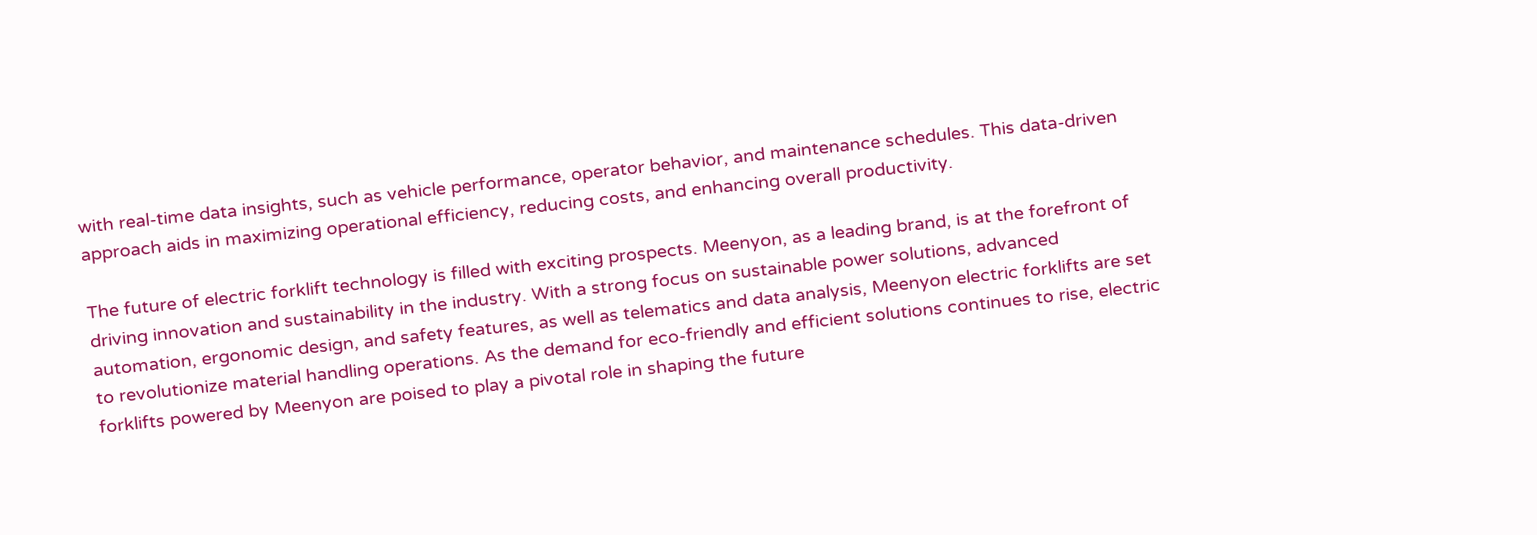with real-time data insights, such as vehicle performance, operator behavior, and maintenance schedules. This data-driven approach aids in maximizing operational efficiency, reducing costs, and enhancing overall productivity.

The future of electric forklift technology is filled with exciting prospects. Meenyon, as a leading brand, is at the forefront of driving innovation and sustainability in the industry. With a strong focus on sustainable power solutions, advanced automation, ergonomic design, and safety features, as well as telematics and data analysis, Meenyon electric forklifts are set to revolutionize material handling operations. As the demand for eco-friendly and efficient solutions continues to rise, electric forklifts powered by Meenyon are poised to play a pivotal role in shaping the future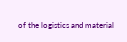of the logistics and material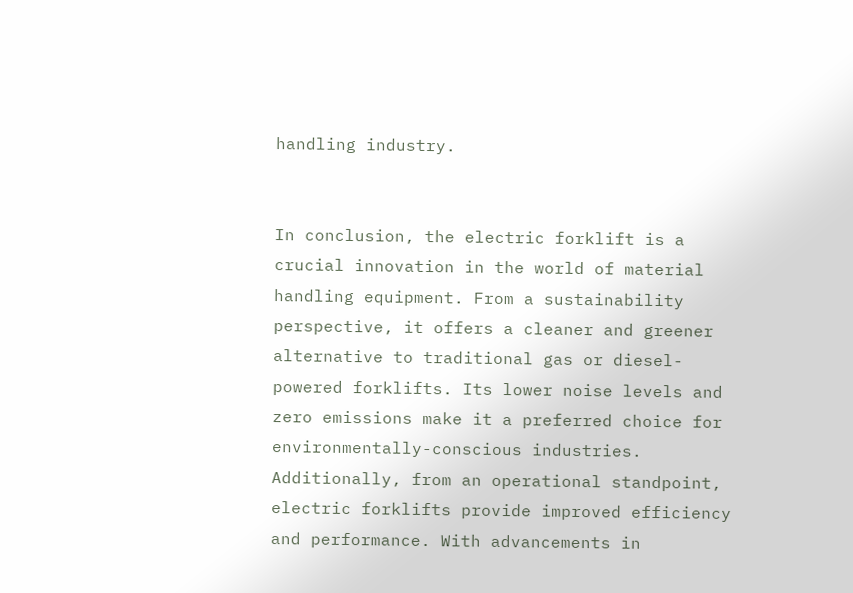handling industry.


In conclusion, the electric forklift is a crucial innovation in the world of material handling equipment. From a sustainability perspective, it offers a cleaner and greener alternative to traditional gas or diesel-powered forklifts. Its lower noise levels and zero emissions make it a preferred choice for environmentally-conscious industries. Additionally, from an operational standpoint, electric forklifts provide improved efficiency and performance. With advancements in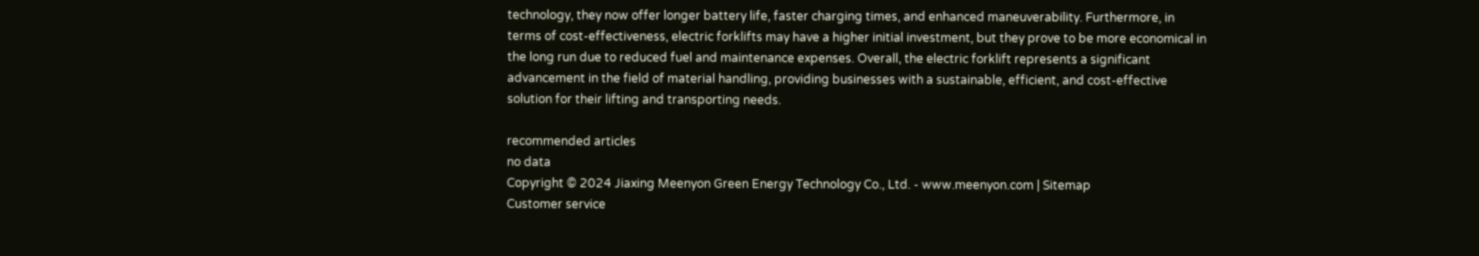technology, they now offer longer battery life, faster charging times, and enhanced maneuverability. Furthermore, in terms of cost-effectiveness, electric forklifts may have a higher initial investment, but they prove to be more economical in the long run due to reduced fuel and maintenance expenses. Overall, the electric forklift represents a significant advancement in the field of material handling, providing businesses with a sustainable, efficient, and cost-effective solution for their lifting and transporting needs.

recommended articles
no data
Copyright © 2024 Jiaxing Meenyon Green Energy Technology Co., Ltd. - www.meenyon.com | Sitemap
Customer service